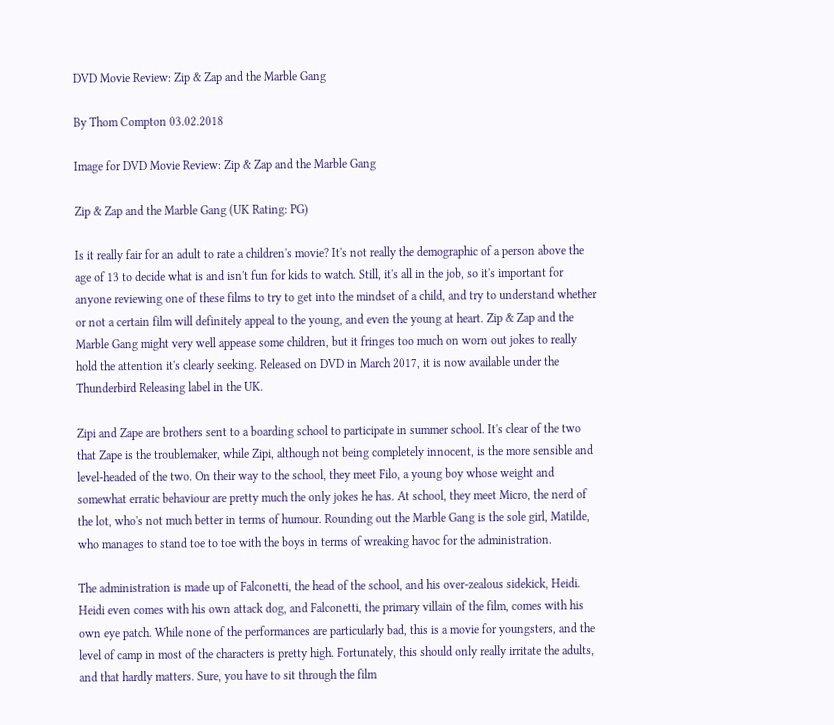DVD Movie Review: Zip & Zap and the Marble Gang

By Thom Compton 03.02.2018

Image for DVD Movie Review: Zip & Zap and the Marble Gang

Zip & Zap and the Marble Gang (UK Rating: PG)

Is it really fair for an adult to rate a children's movie? It's not really the demographic of a person above the age of 13 to decide what is and isn't fun for kids to watch. Still, it's all in the job, so it's important for anyone reviewing one of these films to try to get into the mindset of a child, and try to understand whether or not a certain film will definitely appeal to the young, and even the young at heart. Zip & Zap and the Marble Gang might very well appease some children, but it fringes too much on worn out jokes to really hold the attention it's clearly seeking. Released on DVD in March 2017, it is now available under the Thunderbird Releasing label in the UK.

Zipi and Zape are brothers sent to a boarding school to participate in summer school. It's clear of the two that Zape is the troublemaker, while Zipi, although not being completely innocent, is the more sensible and level-headed of the two. On their way to the school, they meet Filo, a young boy whose weight and somewhat erratic behaviour are pretty much the only jokes he has. At school, they meet Micro, the nerd of the lot, who's not much better in terms of humour. Rounding out the Marble Gang is the sole girl, Matilde, who manages to stand toe to toe with the boys in terms of wreaking havoc for the administration.

The administration is made up of Falconetti, the head of the school, and his over-zealous sidekick, Heidi. Heidi even comes with his own attack dog, and Falconetti, the primary villain of the film, comes with his own eye patch. While none of the performances are particularly bad, this is a movie for youngsters, and the level of camp in most of the characters is pretty high. Fortunately, this should only really irritate the adults, and that hardly matters. Sure, you have to sit through the film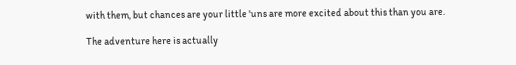with them, but chances are your little 'uns are more excited about this than you are.

The adventure here is actually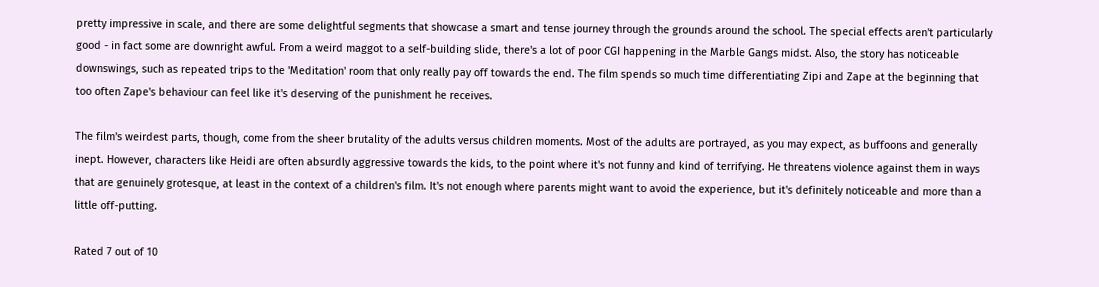pretty impressive in scale, and there are some delightful segments that showcase a smart and tense journey through the grounds around the school. The special effects aren't particularly good - in fact some are downright awful. From a weird maggot to a self-building slide, there's a lot of poor CGI happening in the Marble Gangs midst. Also, the story has noticeable downswings, such as repeated trips to the 'Meditation' room that only really pay off towards the end. The film spends so much time differentiating Zipi and Zape at the beginning that too often Zape's behaviour can feel like it's deserving of the punishment he receives.

The film's weirdest parts, though, come from the sheer brutality of the adults versus children moments. Most of the adults are portrayed, as you may expect, as buffoons and generally inept. However, characters like Heidi are often absurdly aggressive towards the kids, to the point where it's not funny and kind of terrifying. He threatens violence against them in ways that are genuinely grotesque, at least in the context of a children's film. It's not enough where parents might want to avoid the experience, but it's definitely noticeable and more than a little off-putting.

Rated 7 out of 10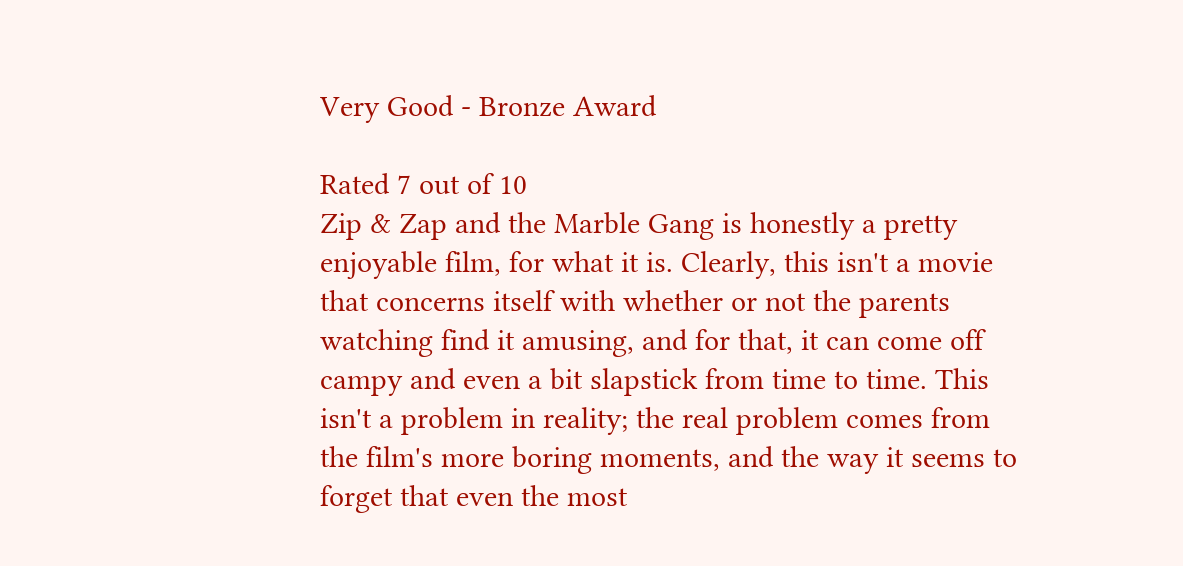Very Good - Bronze Award

Rated 7 out of 10
Zip & Zap and the Marble Gang is honestly a pretty enjoyable film, for what it is. Clearly, this isn't a movie that concerns itself with whether or not the parents watching find it amusing, and for that, it can come off campy and even a bit slapstick from time to time. This isn't a problem in reality; the real problem comes from the film's more boring moments, and the way it seems to forget that even the most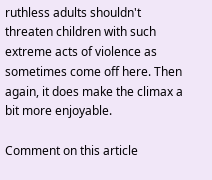ruthless adults shouldn't threaten children with such extreme acts of violence as sometimes come off here. Then again, it does make the climax a bit more enjoyable.

Comment on this article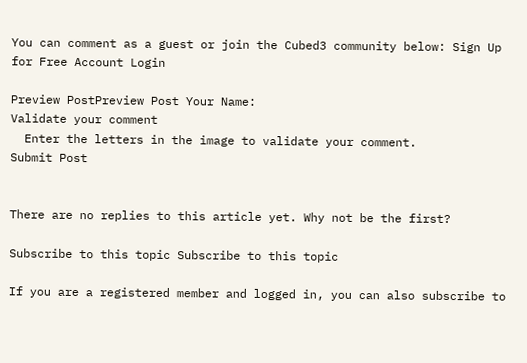You can comment as a guest or join the Cubed3 community below: Sign Up for Free Account Login

Preview PostPreview Post Your Name:
Validate your comment
  Enter the letters in the image to validate your comment.
Submit Post


There are no replies to this article yet. Why not be the first?

Subscribe to this topic Subscribe to this topic

If you are a registered member and logged in, you can also subscribe to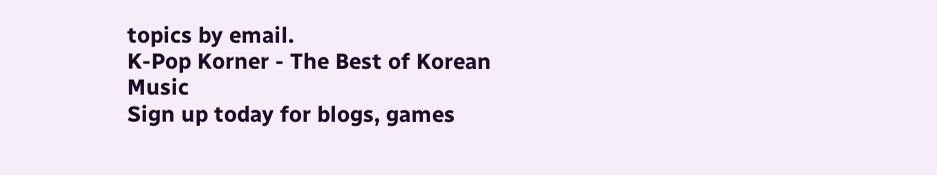topics by email.
K-Pop Korner - The Best of Korean Music
Sign up today for blogs, games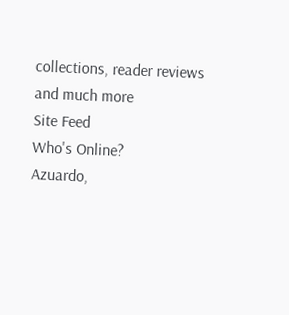collections, reader reviews and much more
Site Feed
Who's Online?
Azuardo,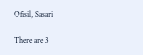Ofisil, Sasari

There are 3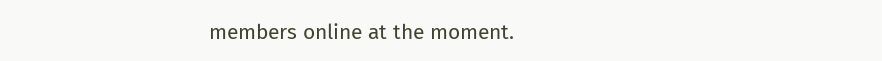members online at the moment.